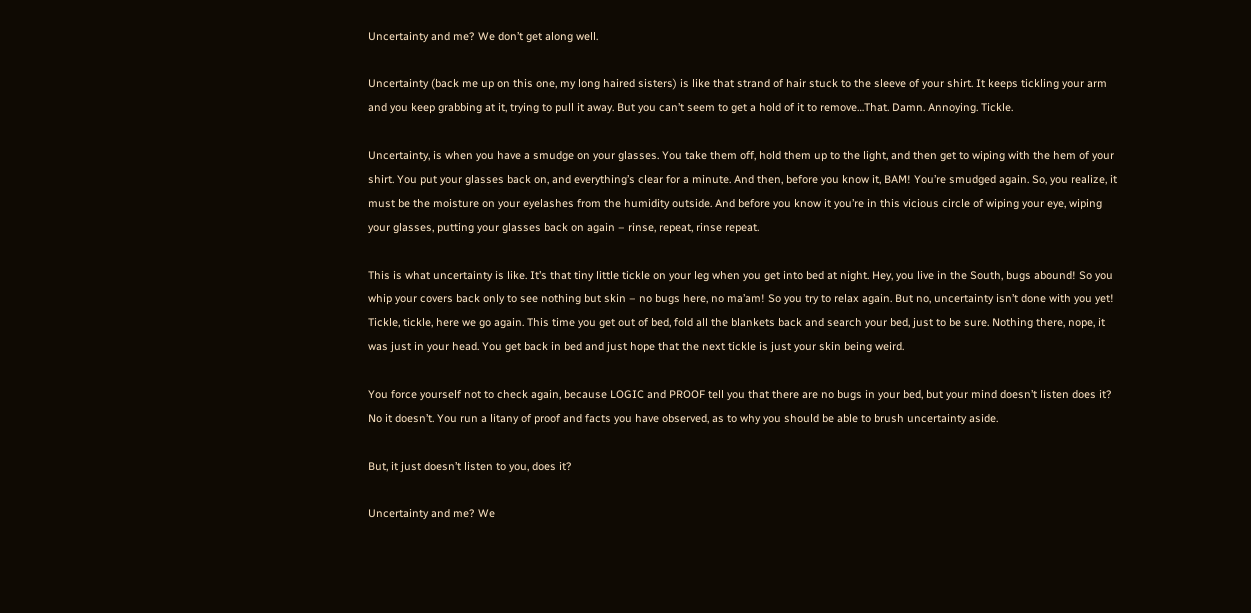Uncertainty and me? We don’t get along well.

Uncertainty (back me up on this one, my long haired sisters) is like that strand of hair stuck to the sleeve of your shirt. It keeps tickling your arm and you keep grabbing at it, trying to pull it away. But you can’t seem to get a hold of it to remove…That. Damn. Annoying. Tickle.

Uncertainty, is when you have a smudge on your glasses. You take them off, hold them up to the light, and then get to wiping with the hem of your shirt. You put your glasses back on, and everything’s clear for a minute. And then, before you know it, BAM! You’re smudged again. So, you realize, it must be the moisture on your eyelashes from the humidity outside. And before you know it you’re in this vicious circle of wiping your eye, wiping your glasses, putting your glasses back on again – rinse, repeat, rinse repeat.

This is what uncertainty is like. It’s that tiny little tickle on your leg when you get into bed at night. Hey, you live in the South, bugs abound! So you whip your covers back only to see nothing but skin – no bugs here, no ma’am! So you try to relax again. But no, uncertainty isn’t done with you yet! Tickle, tickle, here we go again. This time you get out of bed, fold all the blankets back and search your bed, just to be sure. Nothing there, nope, it was just in your head. You get back in bed and just hope that the next tickle is just your skin being weird.

You force yourself not to check again, because LOGIC and PROOF tell you that there are no bugs in your bed, but your mind doesn’t listen does it? No it doesn’t. You run a litany of proof and facts you have observed, as to why you should be able to brush uncertainty aside.

But, it just doesn’t listen to you, does it?

Uncertainty and me? We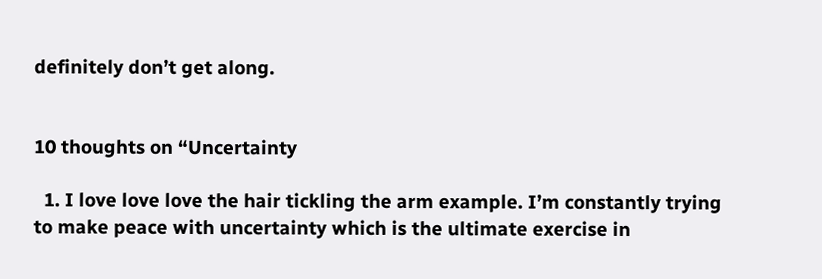definitely don’t get along.


10 thoughts on “Uncertainty

  1. I love love love the hair tickling the arm example. I’m constantly trying to make peace with uncertainty which is the ultimate exercise in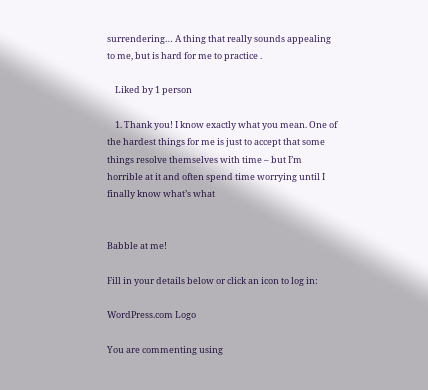surrendering… A thing that really sounds appealing to me, but is hard for me to practice .

    Liked by 1 person

    1. Thank you! I know exactly what you mean. One of the hardest things for me is just to accept that some things resolve themselves with time – but I’m horrible at it and often spend time worrying until I finally know what’s what


Babble at me!

Fill in your details below or click an icon to log in:

WordPress.com Logo

You are commenting using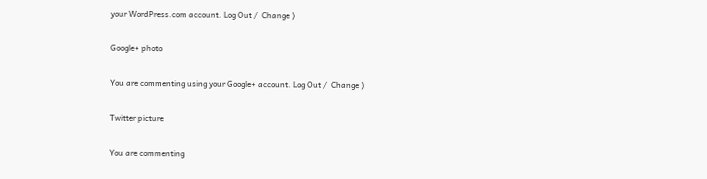your WordPress.com account. Log Out /  Change )

Google+ photo

You are commenting using your Google+ account. Log Out /  Change )

Twitter picture

You are commenting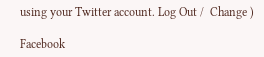using your Twitter account. Log Out /  Change )

Facebook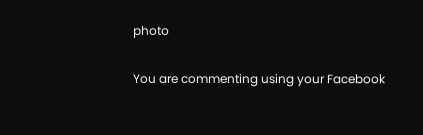photo

You are commenting using your Facebook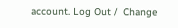account. Log Out /  Change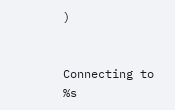)


Connecting to %s